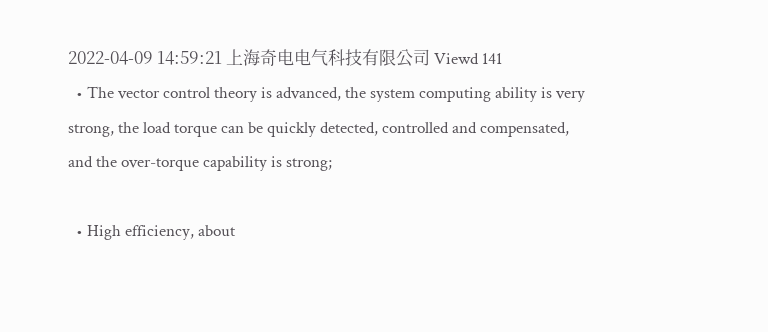2022-04-09 14:59:21 上海奇电电气科技有限公司 Viewd 141
  • The vector control theory is advanced, the system computing ability is very strong, the load torque can be quickly detected, controlled and compensated, and the over-torque capability is strong;

  • High efficiency, about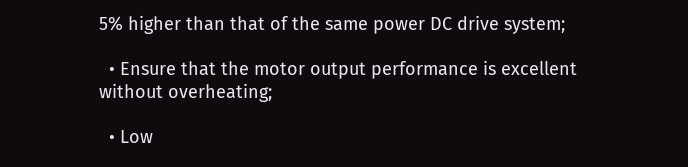5% higher than that of the same power DC drive system;

  • Ensure that the motor output performance is excellent without overheating;

  • Low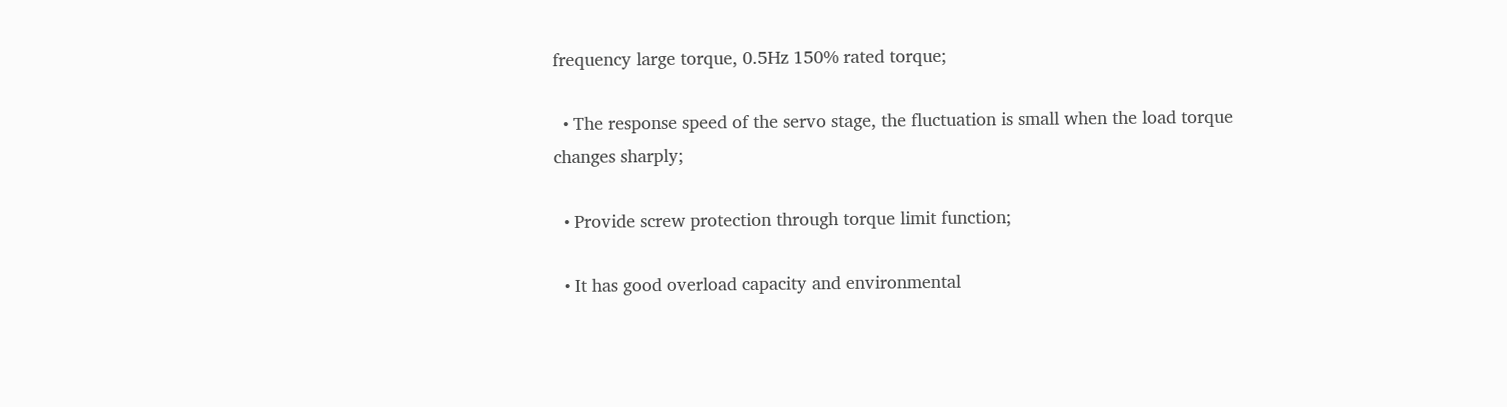frequency large torque, 0.5Hz 150% rated torque;

  • The response speed of the servo stage, the fluctuation is small when the load torque changes sharply;

  • Provide screw protection through torque limit function;

  • It has good overload capacity and environmental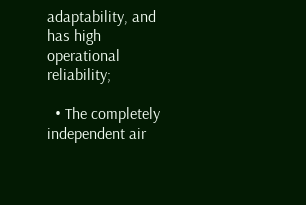adaptability, and has high operational reliability;

  • The completely independent air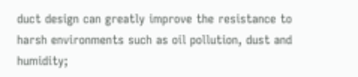duct design can greatly improve the resistance to harsh environments such as oil pollution, dust and humidity;